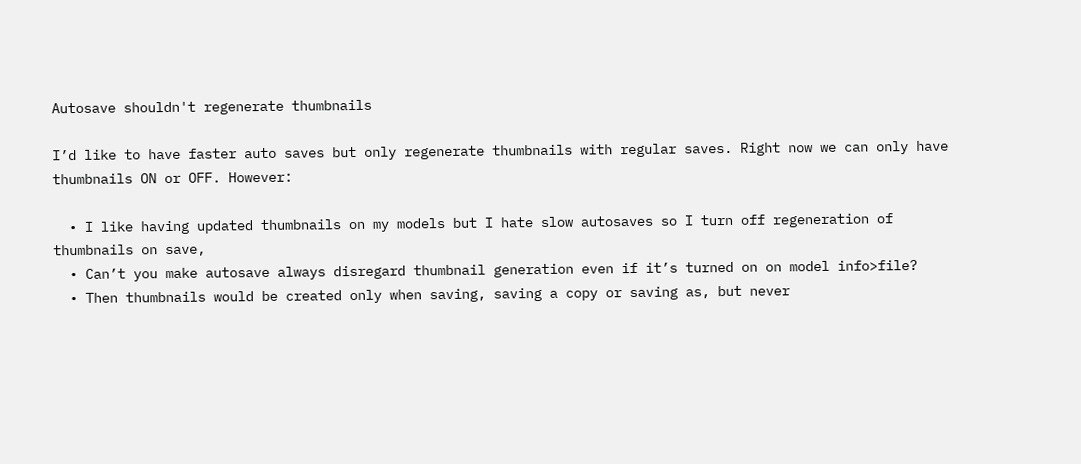Autosave shouldn't regenerate thumbnails

I’d like to have faster auto saves but only regenerate thumbnails with regular saves. Right now we can only have thumbnails ON or OFF. However:

  • I like having updated thumbnails on my models but I hate slow autosaves so I turn off regeneration of thumbnails on save,
  • Can’t you make autosave always disregard thumbnail generation even if it’s turned on on model info>file?
  • Then thumbnails would be created only when saving, saving a copy or saving as, but never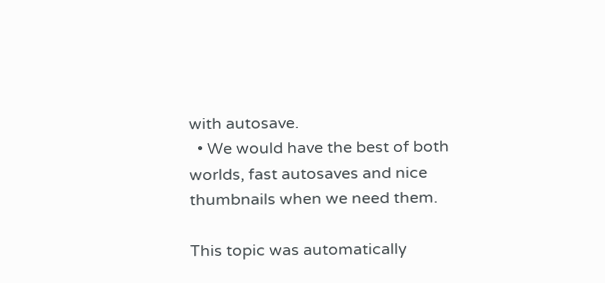with autosave.
  • We would have the best of both worlds, fast autosaves and nice thumbnails when we need them.

This topic was automatically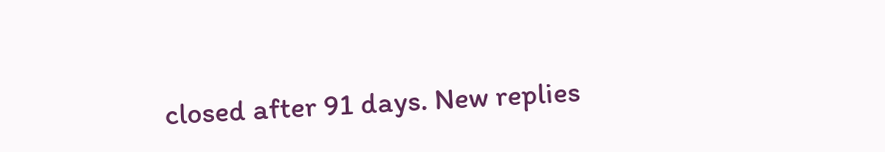closed after 91 days. New replies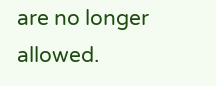are no longer allowed.